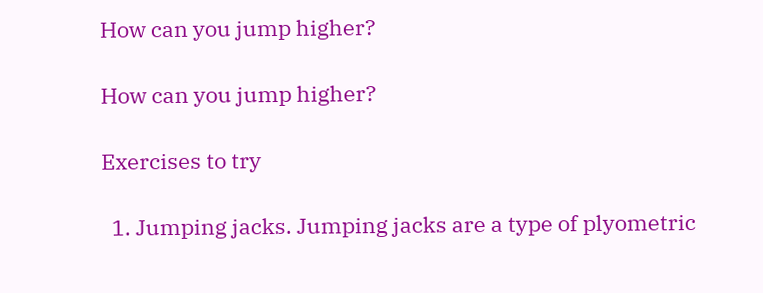How can you jump higher?

How can you jump higher?

Exercises to try

  1. Jumping jacks. Jumping jacks are a type of plyometric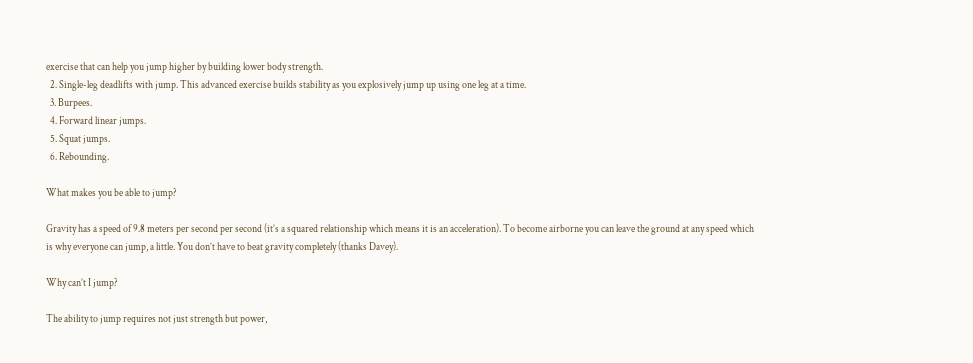exercise that can help you jump higher by building lower body strength.
  2. Single-leg deadlifts with jump. This advanced exercise builds stability as you explosively jump up using one leg at a time.
  3. Burpees.
  4. Forward linear jumps.
  5. Squat jumps.
  6. Rebounding.

What makes you be able to jump?

Gravity has a speed of 9.8 meters per second per second (it’s a squared relationship which means it is an acceleration). To become airborne you can leave the ground at any speed which is why everyone can jump, a little. You don’t have to beat gravity completely (thanks Davey).

Why can’t I jump?

The ability to jump requires not just strength but power,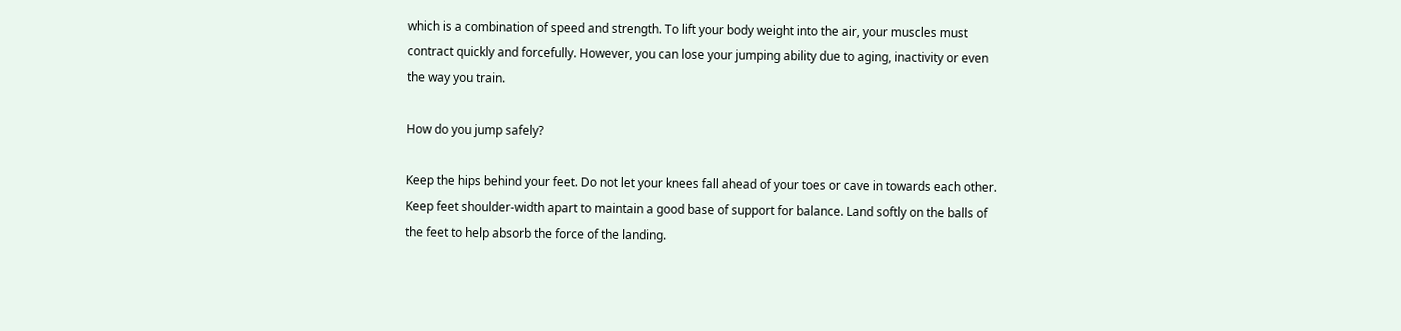which is a combination of speed and strength. To lift your body weight into the air, your muscles must contract quickly and forcefully. However, you can lose your jumping ability due to aging, inactivity or even the way you train.

How do you jump safely?

Keep the hips behind your feet. Do not let your knees fall ahead of your toes or cave in towards each other. Keep feet shoulder-width apart to maintain a good base of support for balance. Land softly on the balls of the feet to help absorb the force of the landing.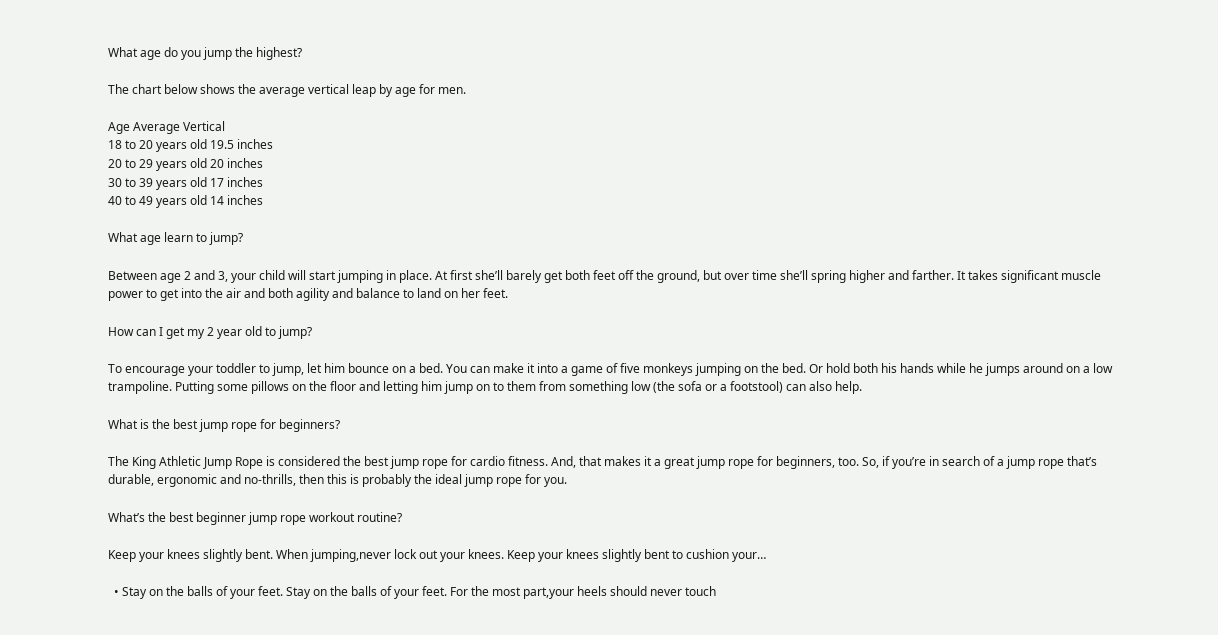What age do you jump the highest?

The chart below shows the average vertical leap by age for men.

Age Average Vertical
18 to 20 years old 19.5 inches
20 to 29 years old 20 inches
30 to 39 years old 17 inches
40 to 49 years old 14 inches

What age learn to jump?

Between age 2 and 3, your child will start jumping in place. At first she’ll barely get both feet off the ground, but over time she’ll spring higher and farther. It takes significant muscle power to get into the air and both agility and balance to land on her feet.

How can I get my 2 year old to jump?

To encourage your toddler to jump, let him bounce on a bed. You can make it into a game of five monkeys jumping on the bed. Or hold both his hands while he jumps around on a low trampoline. Putting some pillows on the floor and letting him jump on to them from something low (the sofa or a footstool) can also help.

What is the best jump rope for beginners?

The King Athletic Jump Rope is considered the best jump rope for cardio fitness. And, that makes it a great jump rope for beginners, too. So, if you’re in search of a jump rope that’s durable, ergonomic and no-thrills, then this is probably the ideal jump rope for you.

What’s the best beginner jump rope workout routine?

Keep your knees slightly bent. When jumping,never lock out your knees. Keep your knees slightly bent to cushion your…

  • Stay on the balls of your feet. Stay on the balls of your feet. For the most part,your heels should never touch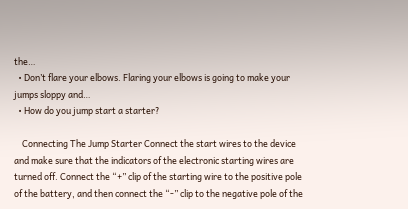the…
  • Don’t flare your elbows. Flaring your elbows is going to make your jumps sloppy and…
  • How do you jump start a starter?

    Connecting The Jump Starter Connect the start wires to the device and make sure that the indicators of the electronic starting wires are turned off. Connect the “+” clip of the starting wire to the positive pole of the battery, and then connect the “-” clip to the negative pole of the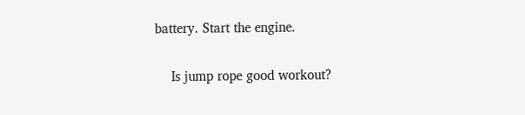battery. Start the engine.

    Is jump rope good workout?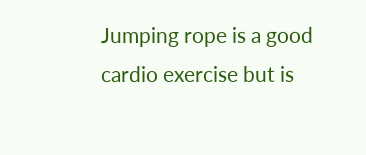Jumping rope is a good cardio exercise but is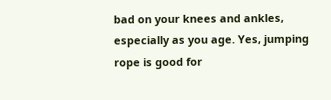bad on your knees and ankles, especially as you age. Yes, jumping rope is good for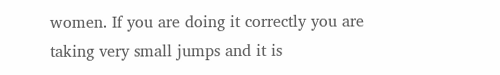women. If you are doing it correctly you are taking very small jumps and it is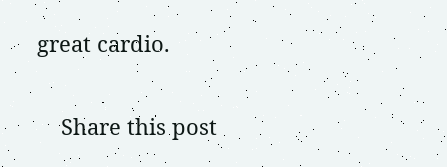great cardio.

    Share this post